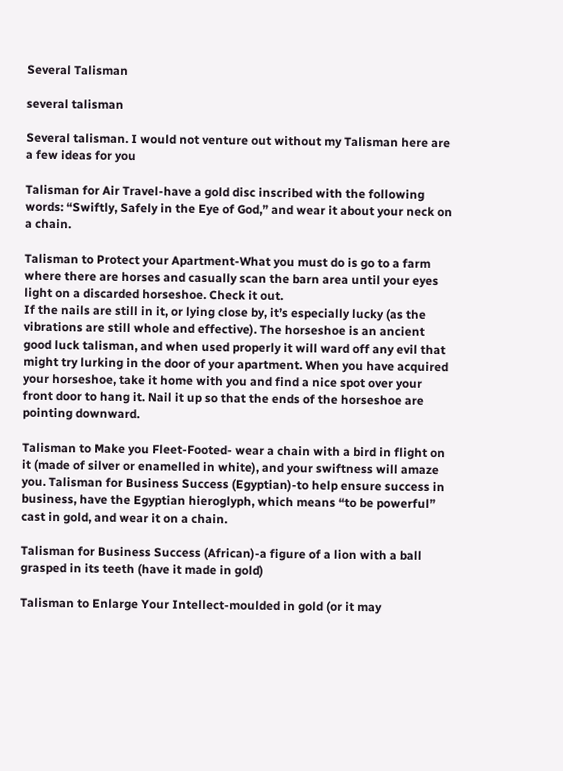Several Talisman

several talisman

Several talisman. I would not venture out without my Talisman here are a few ideas for you

Talisman for Air Travel-have a gold disc inscribed with the following words: “Swiftly, Safely in the Eye of God,” and wear it about your neck on a chain.

Talisman to Protect your Apartment-What you must do is go to a farm where there are horses and casually scan the barn area until your eyes light on a discarded horseshoe. Check it out.
If the nails are still in it, or lying close by, it’s especially lucky (as the vibrations are still whole and effective). The horseshoe is an ancient good luck talisman, and when used properly it will ward off any evil that might try lurking in the door of your apartment. When you have acquired your horseshoe, take it home with you and find a nice spot over your front door to hang it. Nail it up so that the ends of the horseshoe are pointing downward.

Talisman to Make you Fleet-Footed- wear a chain with a bird in flight on it (made of silver or enamelled in white), and your swiftness will amaze you. Talisman for Business Success (Egyptian)-to help ensure success in business, have the Egyptian hieroglyph, which means “to be powerful” cast in gold, and wear it on a chain.

Talisman for Business Success (African)-a figure of a lion with a ball grasped in its teeth (have it made in gold)

Talisman to Enlarge Your Intellect-moulded in gold (or it may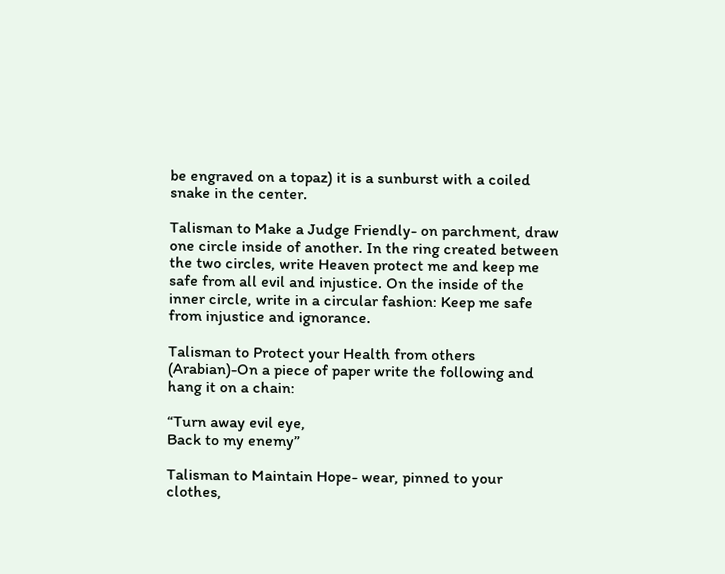be engraved on a topaz) it is a sunburst with a coiled snake in the center.

Talisman to Make a Judge Friendly- on parchment, draw one circle inside of another. In the ring created between the two circles, write Heaven protect me and keep me safe from all evil and injustice. On the inside of the inner circle, write in a circular fashion: Keep me safe from injustice and ignorance.

Talisman to Protect your Health from others (Arabian)-On a piece of paper write the following and hang it on a chain:

“Turn away evil eye,
Back to my enemy”

Talisman to Maintain Hope- wear, pinned to your clothes,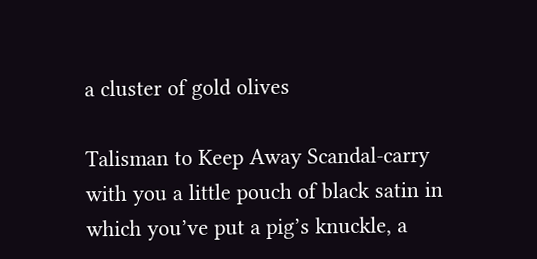a cluster of gold olives

Talisman to Keep Away Scandal-carry with you a little pouch of black satin in which you’ve put a pig’s knuckle, a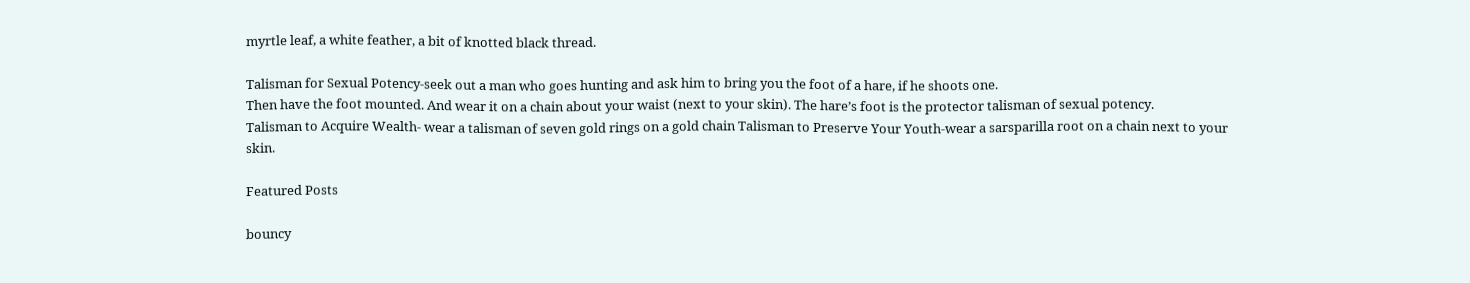myrtle leaf, a white feather, a bit of knotted black thread.

Talisman for Sexual Potency-seek out a man who goes hunting and ask him to bring you the foot of a hare, if he shoots one.
Then have the foot mounted. And wear it on a chain about your waist (next to your skin). The hare’s foot is the protector talisman of sexual potency.
Talisman to Acquire Wealth- wear a talisman of seven gold rings on a gold chain Talisman to Preserve Your Youth-wear a sarsparilla root on a chain next to your skin.

Featured Posts

bouncy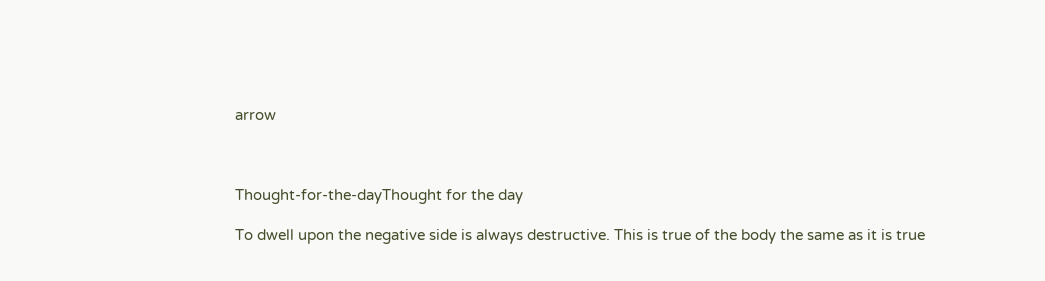arrow



Thought-for-the-dayThought for the day

To dwell upon the negative side is always destructive. This is true of the body the same as it is true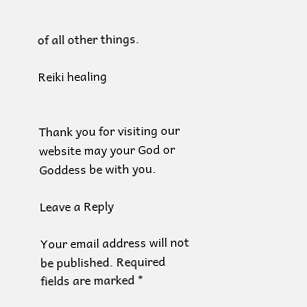of all other things.

Reiki healing


Thank you for visiting our website may your God or Goddess be with you.

Leave a Reply

Your email address will not be published. Required fields are marked *